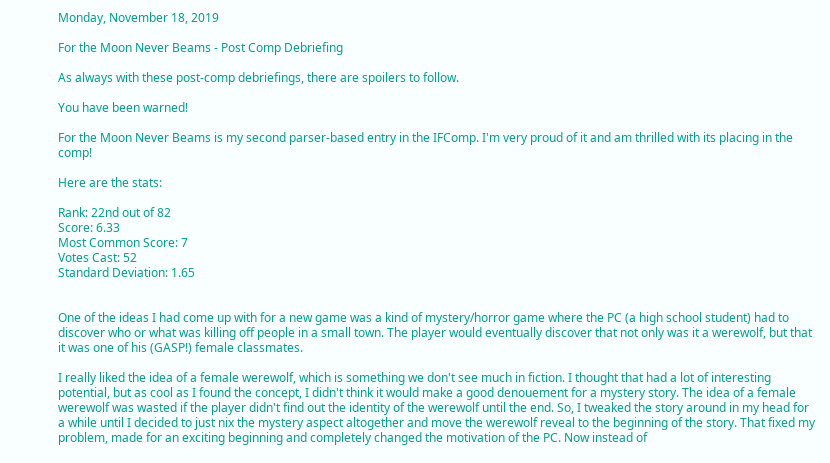Monday, November 18, 2019

For the Moon Never Beams - Post Comp Debriefing

As always with these post-comp debriefings, there are spoilers to follow.

You have been warned!

For the Moon Never Beams is my second parser-based entry in the IFComp. I'm very proud of it and am thrilled with its placing in the comp!

Here are the stats:

Rank: 22nd out of 82
Score: 6.33
Most Common Score: 7
Votes Cast: 52
Standard Deviation: 1.65


One of the ideas I had come up with for a new game was a kind of mystery/horror game where the PC (a high school student) had to discover who or what was killing off people in a small town. The player would eventually discover that not only was it a werewolf, but that it was one of his (GASP!) female classmates.

I really liked the idea of a female werewolf, which is something we don't see much in fiction. I thought that had a lot of interesting potential, but as cool as I found the concept, I didn't think it would make a good denouement for a mystery story. The idea of a female werewolf was wasted if the player didn't find out the identity of the werewolf until the end. So, I tweaked the story around in my head for a while until I decided to just nix the mystery aspect altogether and move the werewolf reveal to the beginning of the story. That fixed my problem, made for an exciting beginning and completely changed the motivation of the PC. Now instead of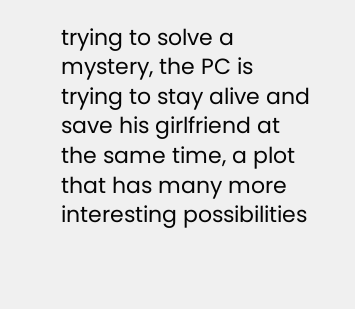trying to solve a mystery, the PC is trying to stay alive and save his girlfriend at the same time, a plot that has many more interesting possibilities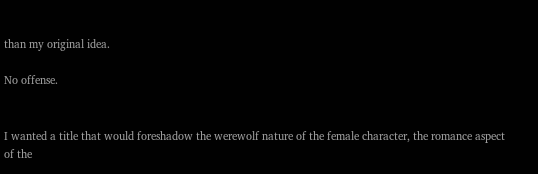than my original idea.

No offense.


I wanted a title that would foreshadow the werewolf nature of the female character, the romance aspect of the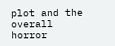plot and the overall horror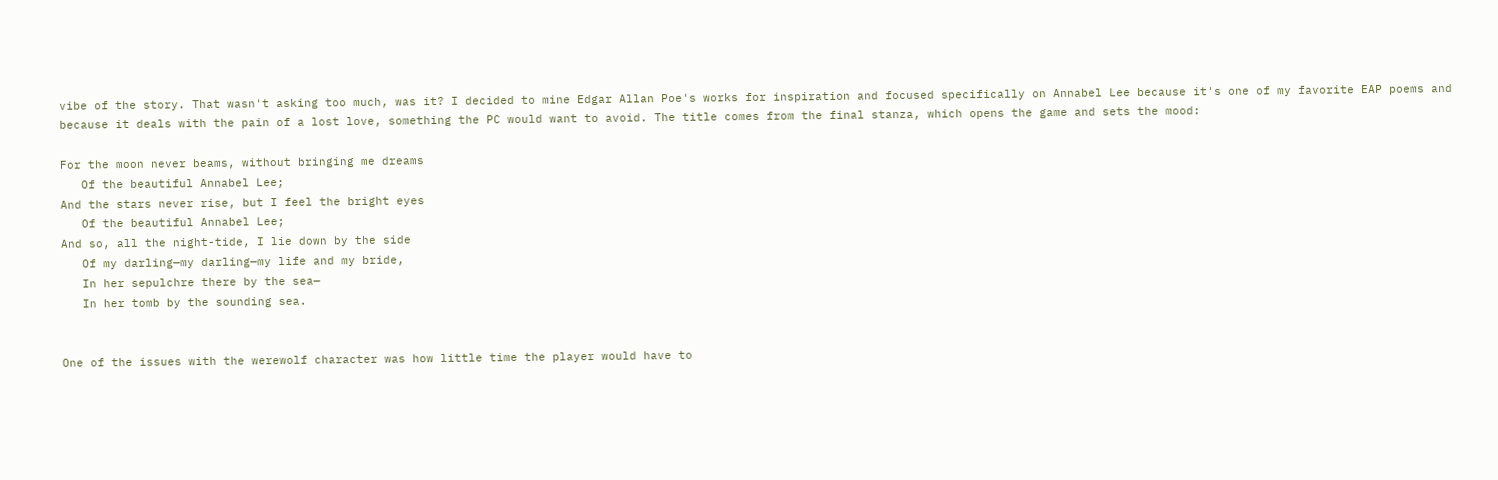vibe of the story. That wasn't asking too much, was it? I decided to mine Edgar Allan Poe's works for inspiration and focused specifically on Annabel Lee because it's one of my favorite EAP poems and because it deals with the pain of a lost love, something the PC would want to avoid. The title comes from the final stanza, which opens the game and sets the mood:

For the moon never beams, without bringing me dreams
   Of the beautiful Annabel Lee;
And the stars never rise, but I feel the bright eyes
   Of the beautiful Annabel Lee;
And so, all the night-tide, I lie down by the side
   Of my darling—my darling—my life and my bride,
   In her sepulchre there by the sea—
   In her tomb by the sounding sea.


One of the issues with the werewolf character was how little time the player would have to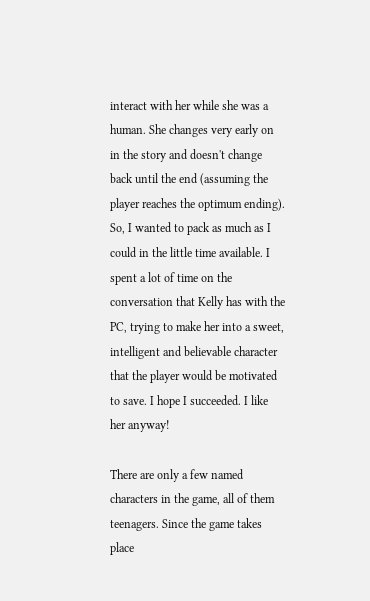interact with her while she was a human. She changes very early on in the story and doesn't change back until the end (assuming the player reaches the optimum ending). So, I wanted to pack as much as I could in the little time available. I spent a lot of time on the conversation that Kelly has with the PC, trying to make her into a sweet, intelligent and believable character that the player would be motivated to save. I hope I succeeded. I like her anyway!

There are only a few named characters in the game, all of them teenagers. Since the game takes place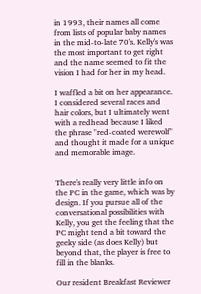in 1993, their names all come from lists of popular baby names in the mid-to-late 70's. Kelly's was the most important to get right and the name seemed to fit the vision I had for her in my head.

I waffled a bit on her appearance. I considered several races and hair colors, but I ultimately went with a redhead because I liked the phrase "red-coated werewolf" and thought it made for a unique and memorable image.


There's really very little info on the PC in the game, which was by design. If you pursue all of the conversational possibilities with Kelly, you get the feeling that the PC might tend a bit toward the geeky side (as does Kelly) but beyond that, the player is free to fill in the blanks.

Our resident Breakfast Reviewer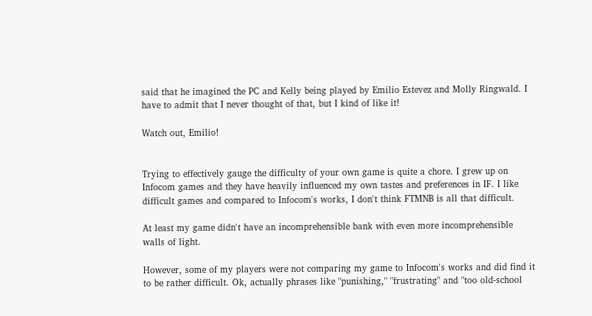said that he imagined the PC and Kelly being played by Emilio Estevez and Molly Ringwald. I have to admit that I never thought of that, but I kind of like it!

Watch out, Emilio!


Trying to effectively gauge the difficulty of your own game is quite a chore. I grew up on Infocom games and they have heavily influenced my own tastes and preferences in IF. I like difficult games and compared to Infocom's works, I don't think FTMNB is all that difficult.

At least my game didn't have an incomprehensible bank with even more incomprehensible walls of light.

However, some of my players were not comparing my game to Infocom's works and did find it to be rather difficult. Ok, actually phrases like "punishing," "frustrating" and "too old-school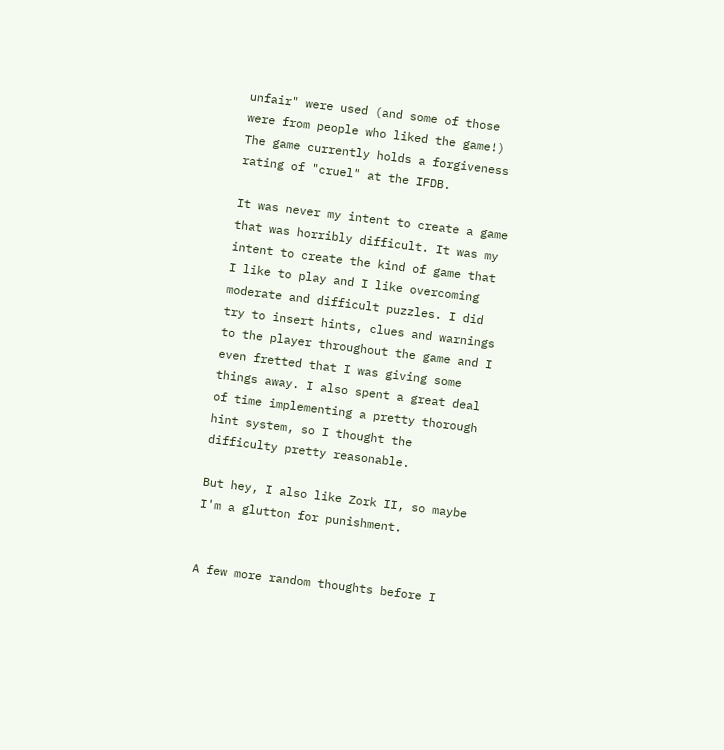unfair" were used (and some of those were from people who liked the game!) The game currently holds a forgiveness rating of "cruel" at the IFDB.

It was never my intent to create a game that was horribly difficult. It was my intent to create the kind of game that I like to play and I like overcoming moderate and difficult puzzles. I did try to insert hints, clues and warnings to the player throughout the game and I even fretted that I was giving some things away. I also spent a great deal of time implementing a pretty thorough hint system, so I thought the difficulty pretty reasonable.

But hey, I also like Zork II, so maybe I'm a glutton for punishment.


A few more random thoughts before I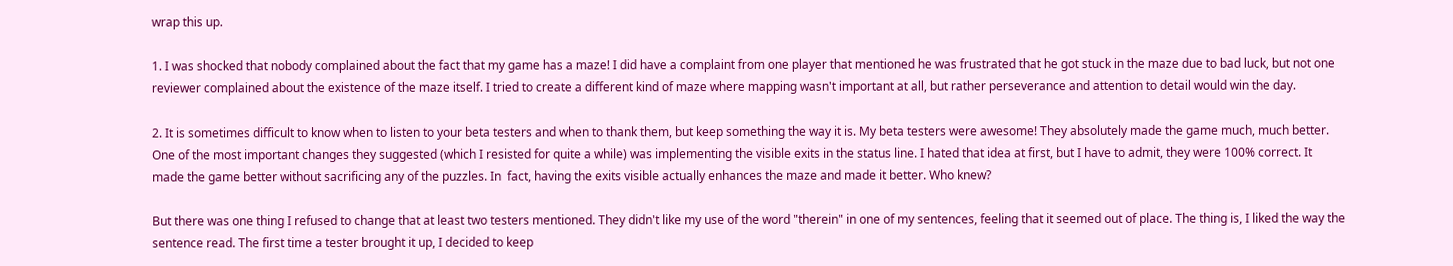wrap this up.

1. I was shocked that nobody complained about the fact that my game has a maze! I did have a complaint from one player that mentioned he was frustrated that he got stuck in the maze due to bad luck, but not one reviewer complained about the existence of the maze itself. I tried to create a different kind of maze where mapping wasn't important at all, but rather perseverance and attention to detail would win the day.

2. It is sometimes difficult to know when to listen to your beta testers and when to thank them, but keep something the way it is. My beta testers were awesome! They absolutely made the game much, much better. One of the most important changes they suggested (which I resisted for quite a while) was implementing the visible exits in the status line. I hated that idea at first, but I have to admit, they were 100% correct. It made the game better without sacrificing any of the puzzles. In  fact, having the exits visible actually enhances the maze and made it better. Who knew?

But there was one thing I refused to change that at least two testers mentioned. They didn't like my use of the word "therein" in one of my sentences, feeling that it seemed out of place. The thing is, I liked the way the sentence read. The first time a tester brought it up, I decided to keep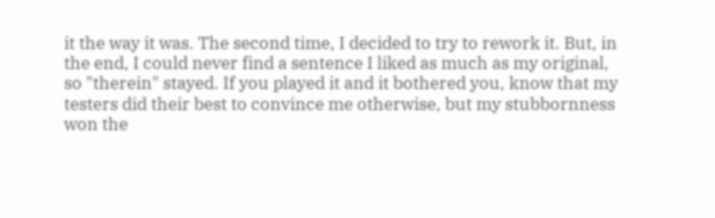it the way it was. The second time, I decided to try to rework it. But, in the end, I could never find a sentence I liked as much as my original, so "therein" stayed. If you played it and it bothered you, know that my testers did their best to convince me otherwise, but my stubbornness won the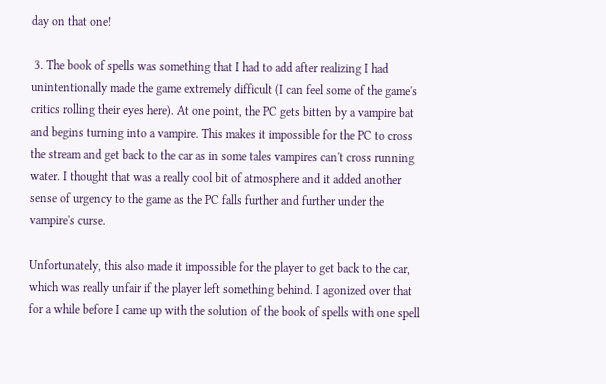day on that one!

 3. The book of spells was something that I had to add after realizing I had unintentionally made the game extremely difficult (I can feel some of the game's critics rolling their eyes here). At one point, the PC gets bitten by a vampire bat and begins turning into a vampire. This makes it impossible for the PC to cross the stream and get back to the car as in some tales vampires can't cross running water. I thought that was a really cool bit of atmosphere and it added another sense of urgency to the game as the PC falls further and further under the vampire's curse.

Unfortunately, this also made it impossible for the player to get back to the car, which was really unfair if the player left something behind. I agonized over that for a while before I came up with the solution of the book of spells with one spell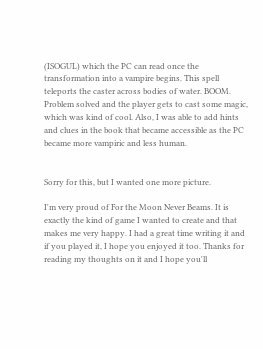(ISOGUL) which the PC can read once the transformation into a vampire begins. This spell teleports the caster across bodies of water. BOOM. Problem solved and the player gets to cast some magic, which was kind of cool. Also, I was able to add hints and clues in the book that became accessible as the PC became more vampiric and less human.


Sorry for this, but I wanted one more picture.

I'm very proud of For the Moon Never Beams. It is exactly the kind of game I wanted to create and that makes me very happy. I had a great time writing it and if you played it, I hope you enjoyed it too. Thanks for reading my thoughts on it and I hope you'll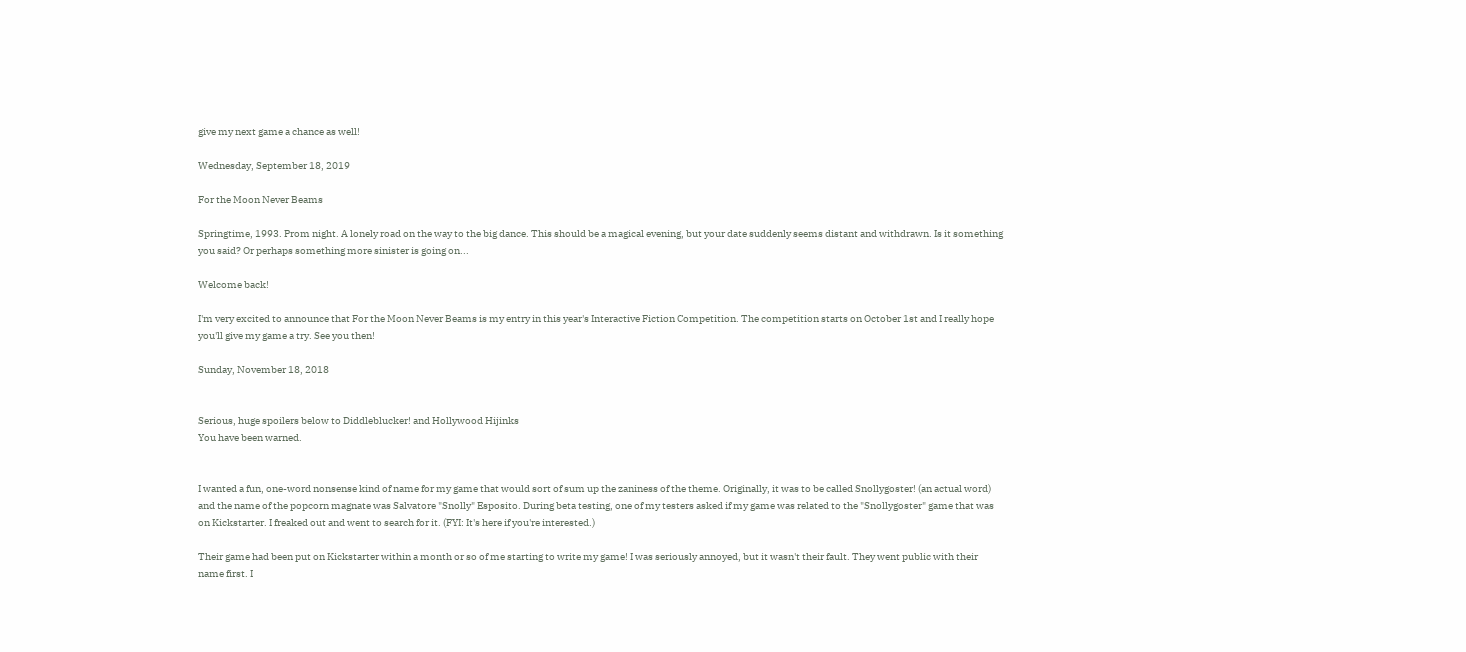give my next game a chance as well!

Wednesday, September 18, 2019

For the Moon Never Beams

Springtime, 1993. Prom night. A lonely road on the way to the big dance. This should be a magical evening, but your date suddenly seems distant and withdrawn. Is it something you said? Or perhaps something more sinister is going on...

Welcome back!

I'm very excited to announce that For the Moon Never Beams is my entry in this year's Interactive Fiction Competition. The competition starts on October 1st and I really hope you'll give my game a try. See you then!

Sunday, November 18, 2018


Serious, huge spoilers below to Diddleblucker! and Hollywood Hijinks
You have been warned.


I wanted a fun, one-word nonsense kind of name for my game that would sort of sum up the zaniness of the theme. Originally, it was to be called Snollygoster! (an actual word) and the name of the popcorn magnate was Salvatore "Snolly" Esposito. During beta testing, one of my testers asked if my game was related to the "Snollygoster" game that was on Kickstarter. I freaked out and went to search for it. (FYI: It's here if you're interested.)

Their game had been put on Kickstarter within a month or so of me starting to write my game! I was seriously annoyed, but it wasn't their fault. They went public with their name first. I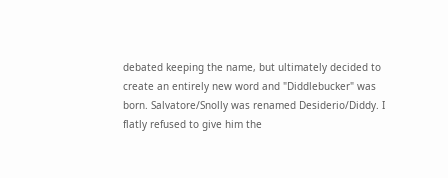debated keeping the name, but ultimately decided to create an entirely new word and "Diddlebucker" was born. Salvatore/Snolly was renamed Desiderio/Diddy. I flatly refused to give him the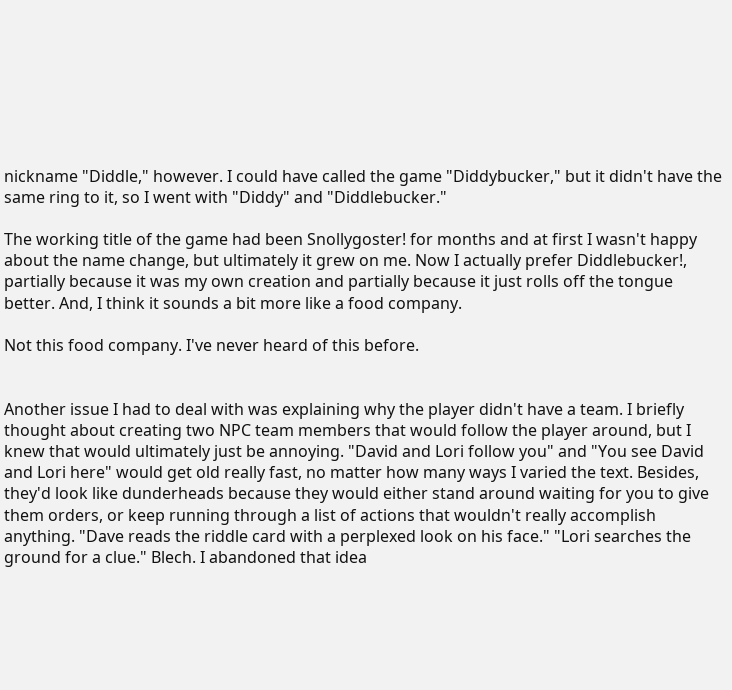nickname "Diddle," however. I could have called the game "Diddybucker," but it didn't have the same ring to it, so I went with "Diddy" and "Diddlebucker."

The working title of the game had been Snollygoster! for months and at first I wasn't happy about the name change, but ultimately it grew on me. Now I actually prefer Diddlebucker!, partially because it was my own creation and partially because it just rolls off the tongue better. And, I think it sounds a bit more like a food company.

Not this food company. I've never heard of this before.


Another issue I had to deal with was explaining why the player didn't have a team. I briefly thought about creating two NPC team members that would follow the player around, but I knew that would ultimately just be annoying. "David and Lori follow you" and "You see David and Lori here" would get old really fast, no matter how many ways I varied the text. Besides, they'd look like dunderheads because they would either stand around waiting for you to give them orders, or keep running through a list of actions that wouldn't really accomplish anything. "Dave reads the riddle card with a perplexed look on his face." "Lori searches the ground for a clue." Blech. I abandoned that idea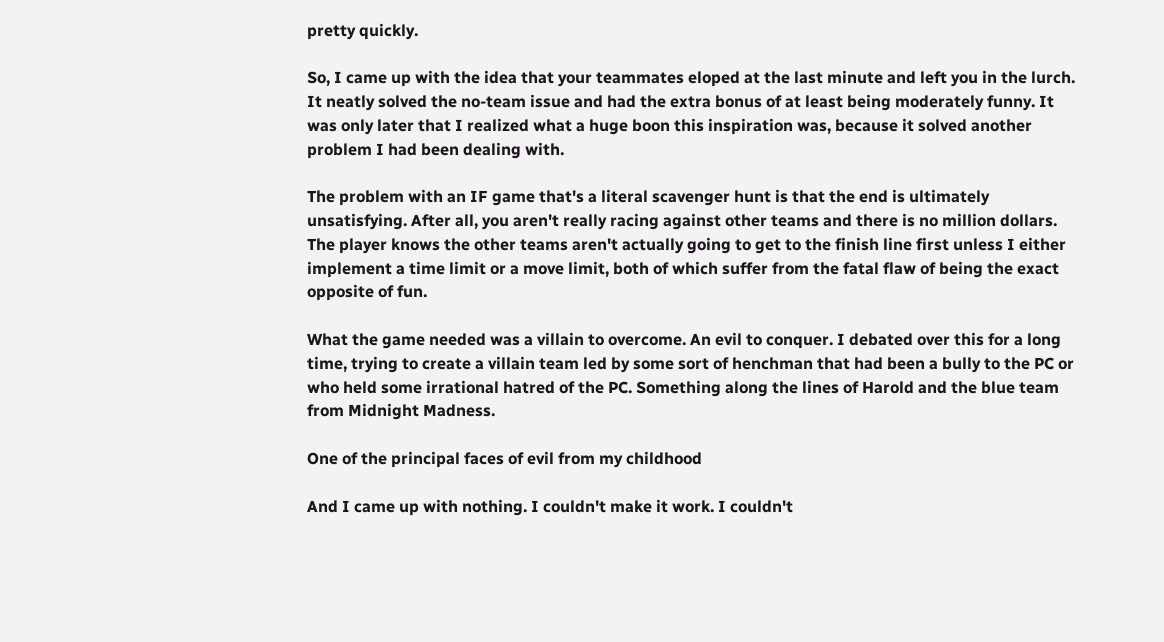pretty quickly.

So, I came up with the idea that your teammates eloped at the last minute and left you in the lurch. It neatly solved the no-team issue and had the extra bonus of at least being moderately funny. It was only later that I realized what a huge boon this inspiration was, because it solved another problem I had been dealing with.

The problem with an IF game that's a literal scavenger hunt is that the end is ultimately unsatisfying. After all, you aren't really racing against other teams and there is no million dollars. The player knows the other teams aren't actually going to get to the finish line first unless I either implement a time limit or a move limit, both of which suffer from the fatal flaw of being the exact opposite of fun.

What the game needed was a villain to overcome. An evil to conquer. I debated over this for a long time, trying to create a villain team led by some sort of henchman that had been a bully to the PC or who held some irrational hatred of the PC. Something along the lines of Harold and the blue team from Midnight Madness.

One of the principal faces of evil from my childhood

And I came up with nothing. I couldn't make it work. I couldn't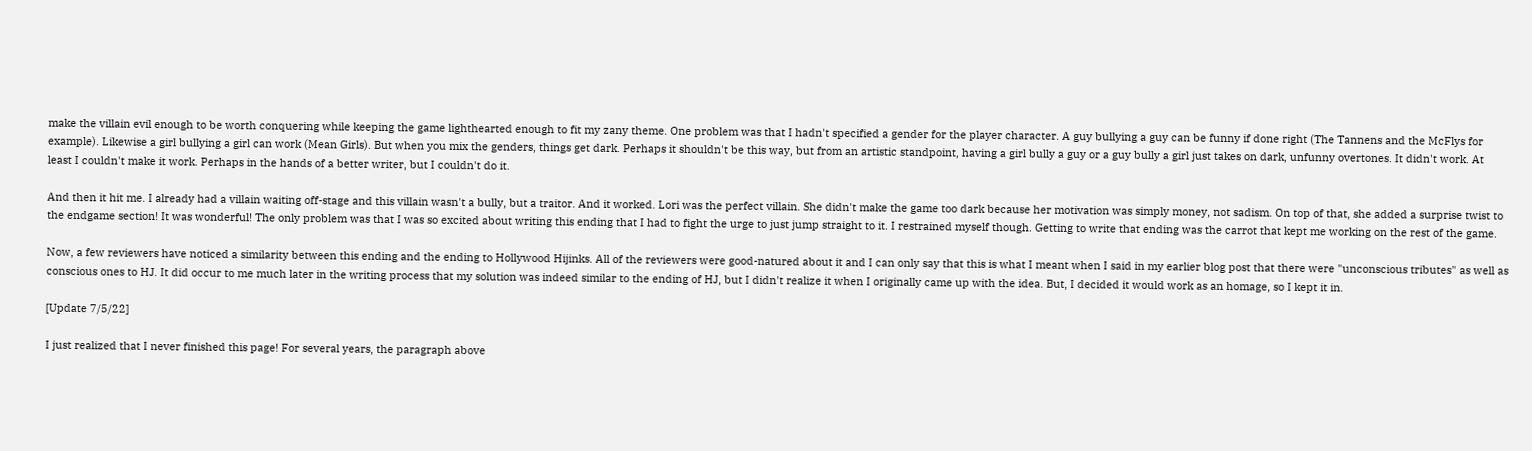make the villain evil enough to be worth conquering while keeping the game lighthearted enough to fit my zany theme. One problem was that I hadn't specified a gender for the player character. A guy bullying a guy can be funny if done right (The Tannens and the McFlys for example). Likewise a girl bullying a girl can work (Mean Girls). But when you mix the genders, things get dark. Perhaps it shouldn't be this way, but from an artistic standpoint, having a girl bully a guy or a guy bully a girl just takes on dark, unfunny overtones. It didn't work. At least I couldn't make it work. Perhaps in the hands of a better writer, but I couldn't do it.

And then it hit me. I already had a villain waiting off-stage and this villain wasn't a bully, but a traitor. And it worked. Lori was the perfect villain. She didn't make the game too dark because her motivation was simply money, not sadism. On top of that, she added a surprise twist to the endgame section! It was wonderful! The only problem was that I was so excited about writing this ending that I had to fight the urge to just jump straight to it. I restrained myself though. Getting to write that ending was the carrot that kept me working on the rest of the game.

Now, a few reviewers have noticed a similarity between this ending and the ending to Hollywood Hijinks. All of the reviewers were good-natured about it and I can only say that this is what I meant when I said in my earlier blog post that there were "unconscious tributes" as well as conscious ones to HJ. It did occur to me much later in the writing process that my solution was indeed similar to the ending of HJ, but I didn't realize it when I originally came up with the idea. But, I decided it would work as an homage, so I kept it in.

[Update 7/5/22]

I just realized that I never finished this page! For several years, the paragraph above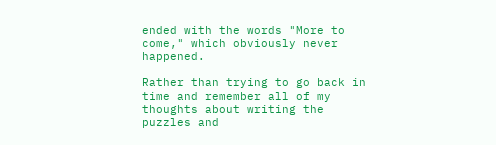ended with the words "More to come," which obviously never happened.

Rather than trying to go back in time and remember all of my thoughts about writing the puzzles and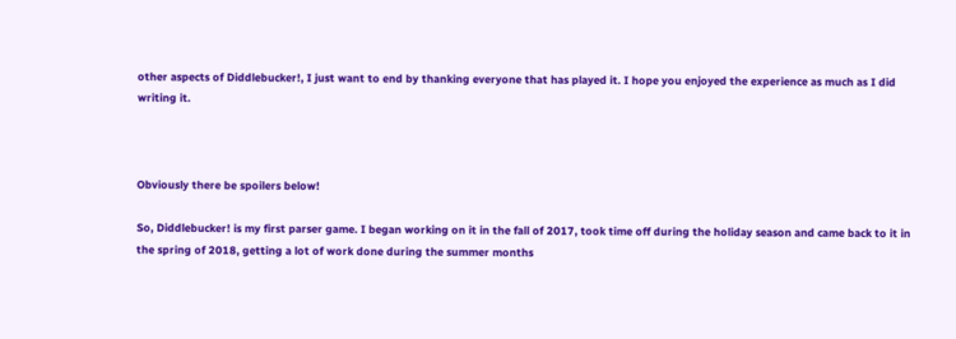other aspects of Diddlebucker!, I just want to end by thanking everyone that has played it. I hope you enjoyed the experience as much as I did writing it.



Obviously there be spoilers below!

So, Diddlebucker! is my first parser game. I began working on it in the fall of 2017, took time off during the holiday season and came back to it in the spring of 2018, getting a lot of work done during the summer months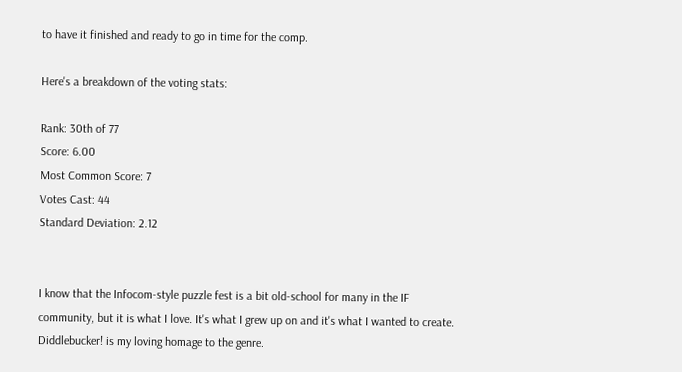to have it finished and ready to go in time for the comp.

Here's a breakdown of the voting stats:

Rank: 30th of 77
Score: 6.00
Most Common Score: 7
Votes Cast: 44
Standard Deviation: 2.12


I know that the Infocom-style puzzle fest is a bit old-school for many in the IF community, but it is what I love. It's what I grew up on and it's what I wanted to create. Diddlebucker! is my loving homage to the genre.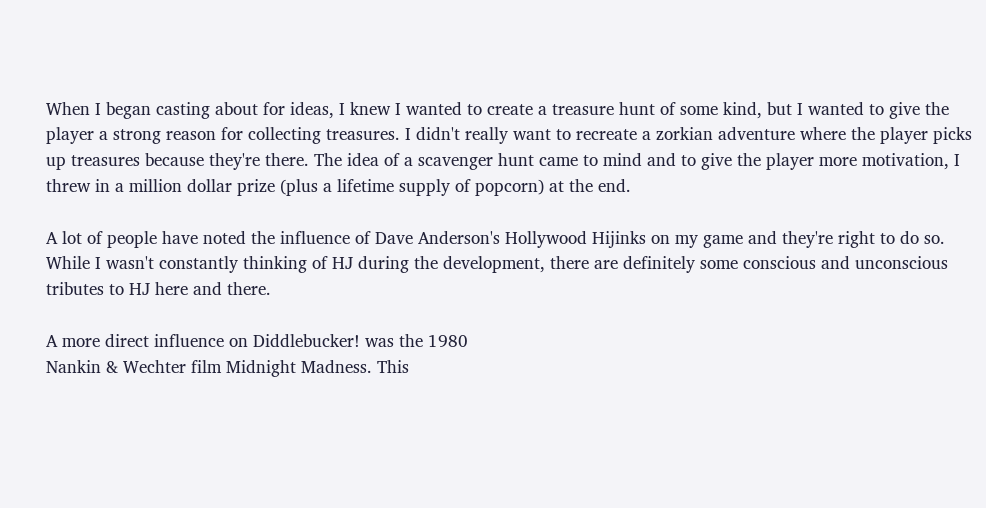When I began casting about for ideas, I knew I wanted to create a treasure hunt of some kind, but I wanted to give the player a strong reason for collecting treasures. I didn't really want to recreate a zorkian adventure where the player picks up treasures because they're there. The idea of a scavenger hunt came to mind and to give the player more motivation, I threw in a million dollar prize (plus a lifetime supply of popcorn) at the end.

A lot of people have noted the influence of Dave Anderson's Hollywood Hijinks on my game and they're right to do so. While I wasn't constantly thinking of HJ during the development, there are definitely some conscious and unconscious tributes to HJ here and there.

A more direct influence on Diddlebucker! was the 1980
Nankin & Wechter film Midnight Madness. This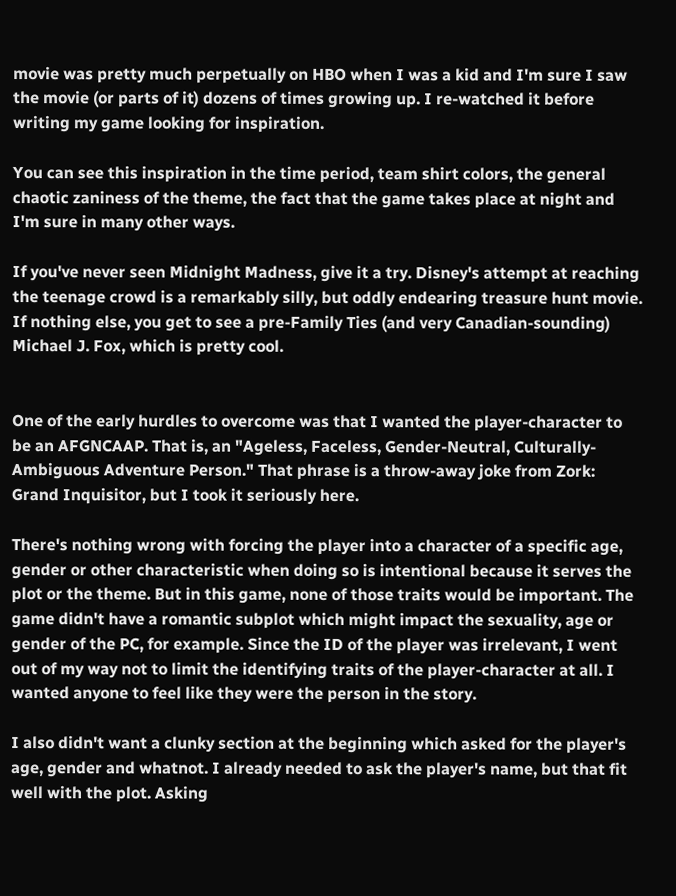movie was pretty much perpetually on HBO when I was a kid and I'm sure I saw the movie (or parts of it) dozens of times growing up. I re-watched it before writing my game looking for inspiration.

You can see this inspiration in the time period, team shirt colors, the general chaotic zaniness of the theme, the fact that the game takes place at night and I'm sure in many other ways.

If you've never seen Midnight Madness, give it a try. Disney's attempt at reaching the teenage crowd is a remarkably silly, but oddly endearing treasure hunt movie. If nothing else, you get to see a pre-Family Ties (and very Canadian-sounding) Michael J. Fox, which is pretty cool.


One of the early hurdles to overcome was that I wanted the player-character to be an AFGNCAAP. That is, an "Ageless, Faceless, Gender-Neutral, Culturally-Ambiguous Adventure Person." That phrase is a throw-away joke from Zork: Grand Inquisitor, but I took it seriously here.

There's nothing wrong with forcing the player into a character of a specific age, gender or other characteristic when doing so is intentional because it serves the plot or the theme. But in this game, none of those traits would be important. The game didn't have a romantic subplot which might impact the sexuality, age or gender of the PC, for example. Since the ID of the player was irrelevant, I went out of my way not to limit the identifying traits of the player-character at all. I wanted anyone to feel like they were the person in the story.

I also didn't want a clunky section at the beginning which asked for the player's age, gender and whatnot. I already needed to ask the player's name, but that fit well with the plot. Asking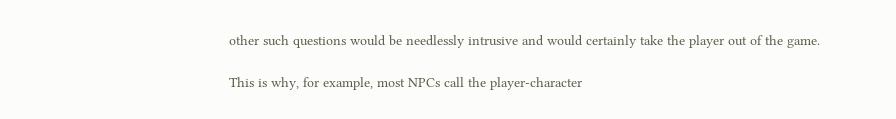other such questions would be needlessly intrusive and would certainly take the player out of the game.

This is why, for example, most NPCs call the player-character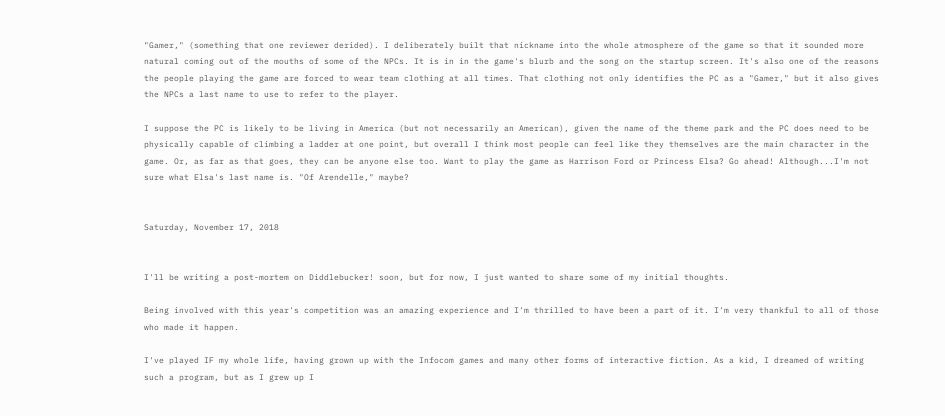"Gamer," (something that one reviewer derided). I deliberately built that nickname into the whole atmosphere of the game so that it sounded more natural coming out of the mouths of some of the NPCs. It is in in the game's blurb and the song on the startup screen. It's also one of the reasons the people playing the game are forced to wear team clothing at all times. That clothing not only identifies the PC as a "Gamer," but it also gives the NPCs a last name to use to refer to the player.

I suppose the PC is likely to be living in America (but not necessarily an American), given the name of the theme park and the PC does need to be physically capable of climbing a ladder at one point, but overall I think most people can feel like they themselves are the main character in the game. Or, as far as that goes, they can be anyone else too. Want to play the game as Harrison Ford or Princess Elsa? Go ahead! Although...I'm not sure what Elsa's last name is. "Of Arendelle," maybe?


Saturday, November 17, 2018


I'll be writing a post-mortem on Diddlebucker! soon, but for now, I just wanted to share some of my initial thoughts.

Being involved with this year's competition was an amazing experience and I'm thrilled to have been a part of it. I'm very thankful to all of those who made it happen.

I've played IF my whole life, having grown up with the Infocom games and many other forms of interactive fiction. As a kid, I dreamed of writing such a program, but as I grew up I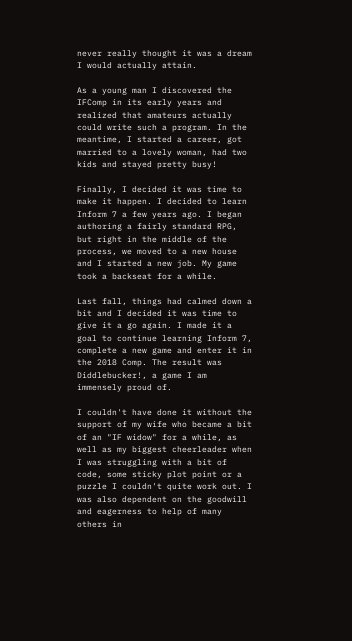never really thought it was a dream I would actually attain.

As a young man I discovered the IFComp in its early years and realized that amateurs actually could write such a program. In the meantime, I started a career, got married to a lovely woman, had two kids and stayed pretty busy!

Finally, I decided it was time to make it happen. I decided to learn Inform 7 a few years ago. I began authoring a fairly standard RPG, but right in the middle of the process, we moved to a new house and I started a new job. My game took a backseat for a while.

Last fall, things had calmed down a bit and I decided it was time to give it a go again. I made it a goal to continue learning Inform 7, complete a new game and enter it in the 2018 Comp. The result was Diddlebucker!, a game I am immensely proud of.

I couldn't have done it without the support of my wife who became a bit of an "IF widow" for a while, as well as my biggest cheerleader when I was struggling with a bit of code, some sticky plot point or a puzzle I couldn't quite work out. I was also dependent on the goodwill and eagerness to help of many others in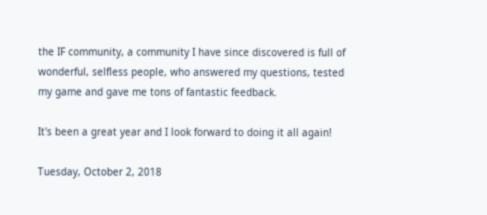the IF community, a community I have since discovered is full of wonderful, selfless people, who answered my questions, tested my game and gave me tons of fantastic feedback.

It's been a great year and I look forward to doing it all again!

Tuesday, October 2, 2018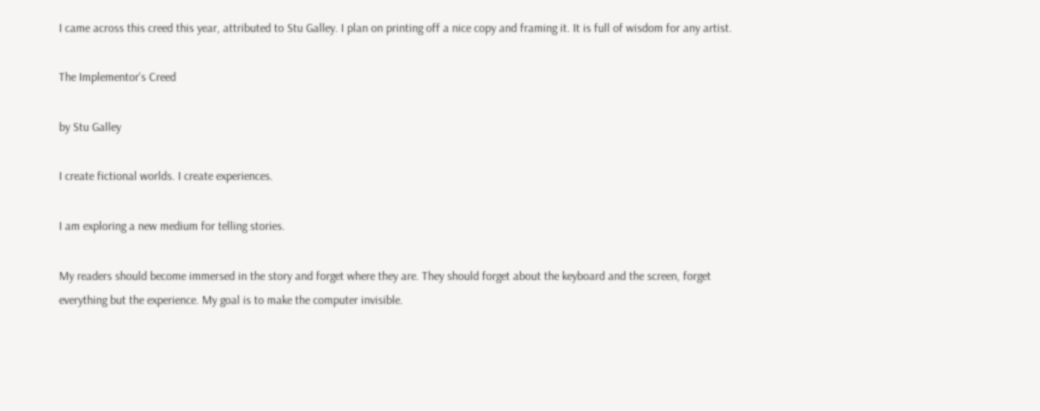I came across this creed this year, attributed to Stu Galley. I plan on printing off a nice copy and framing it. It is full of wisdom for any artist.

The Implementor's Creed

by Stu Galley

I create fictional worlds. I create experiences.

I am exploring a new medium for telling stories.

My readers should become immersed in the story and forget where they are. They should forget about the keyboard and the screen, forget everything but the experience. My goal is to make the computer invisible.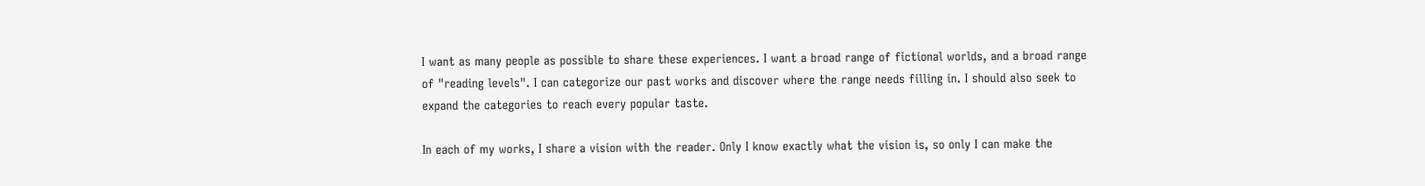I want as many people as possible to share these experiences. I want a broad range of fictional worlds, and a broad range of "reading levels". I can categorize our past works and discover where the range needs filling in. I should also seek to expand the categories to reach every popular taste.

In each of my works, I share a vision with the reader. Only I know exactly what the vision is, so only I can make the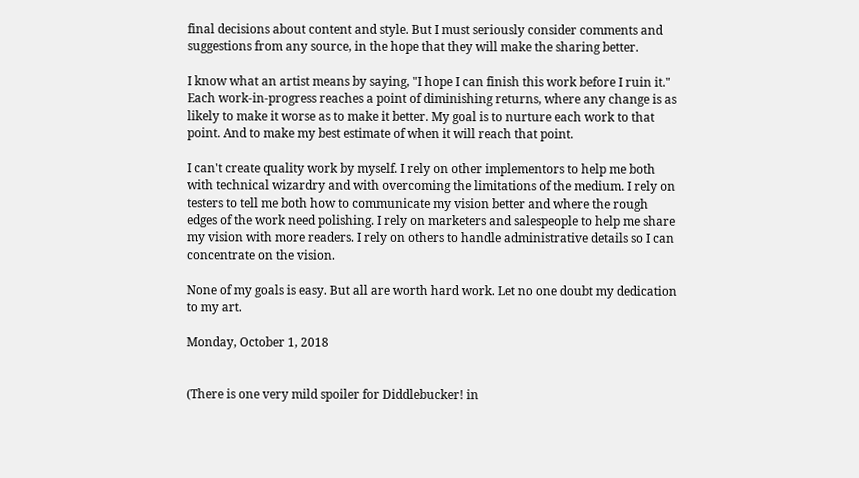final decisions about content and style. But I must seriously consider comments and suggestions from any source, in the hope that they will make the sharing better.

I know what an artist means by saying, "I hope I can finish this work before I ruin it." Each work-in-progress reaches a point of diminishing returns, where any change is as likely to make it worse as to make it better. My goal is to nurture each work to that point. And to make my best estimate of when it will reach that point.

I can't create quality work by myself. I rely on other implementors to help me both with technical wizardry and with overcoming the limitations of the medium. I rely on testers to tell me both how to communicate my vision better and where the rough edges of the work need polishing. I rely on marketers and salespeople to help me share my vision with more readers. I rely on others to handle administrative details so I can concentrate on the vision.

None of my goals is easy. But all are worth hard work. Let no one doubt my dedication to my art.

Monday, October 1, 2018


(There is one very mild spoiler for Diddlebucker! in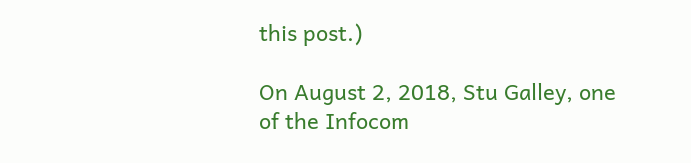this post.)

On August 2, 2018, Stu Galley, one of the Infocom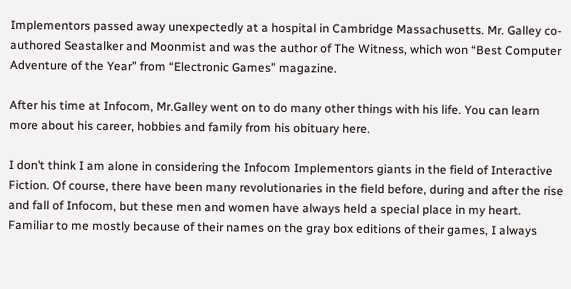Implementors passed away unexpectedly at a hospital in Cambridge Massachusetts. Mr. Galley co-authored Seastalker and Moonmist and was the author of The Witness, which won “Best Computer Adventure of the Year” from “Electronic Games” magazine.

After his time at Infocom, Mr.Galley went on to do many other things with his life. You can learn more about his career, hobbies and family from his obituary here.

I don’t think I am alone in considering the Infocom Implementors giants in the field of Interactive Fiction. Of course, there have been many revolutionaries in the field before, during and after the rise and fall of Infocom, but these men and women have always held a special place in my heart. Familiar to me mostly because of their names on the gray box editions of their games, I always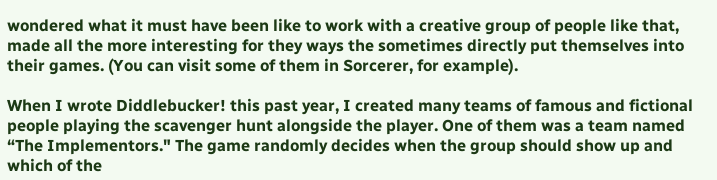wondered what it must have been like to work with a creative group of people like that, made all the more interesting for they ways the sometimes directly put themselves into their games. (You can visit some of them in Sorcerer, for example).

When I wrote Diddlebucker! this past year, I created many teams of famous and fictional people playing the scavenger hunt alongside the player. One of them was a team named “The Implementors." The game randomly decides when the group should show up and which of the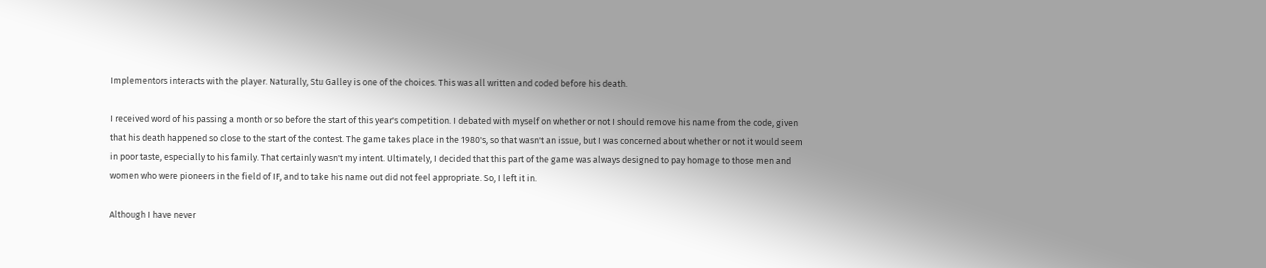Implementors interacts with the player. Naturally, Stu Galley is one of the choices. This was all written and coded before his death.

I received word of his passing a month or so before the start of this year's competition. I debated with myself on whether or not I should remove his name from the code, given that his death happened so close to the start of the contest. The game takes place in the 1980's, so that wasn't an issue, but I was concerned about whether or not it would seem in poor taste, especially to his family. That certainly wasn't my intent. Ultimately, I decided that this part of the game was always designed to pay homage to those men and women who were pioneers in the field of IF, and to take his name out did not feel appropriate. So, I left it in.

Although I have never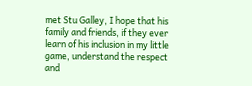met Stu Galley, I hope that his family and friends, if they ever learn of his inclusion in my little game, understand the respect and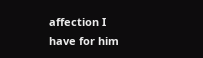affection I have for him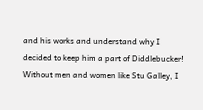and his works and understand why I decided to keep him a part of Diddlebucker! Without men and women like Stu Galley, I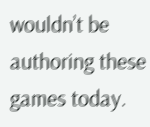wouldn’t be authoring these games today.